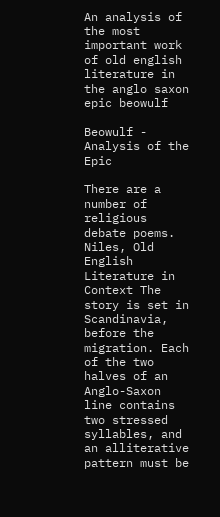An analysis of the most important work of old english literature in the anglo saxon epic beowulf

Beowulf - Analysis of the Epic

There are a number of religious debate poems. Niles, Old English Literature in Context The story is set in Scandinavia, before the migration. Each of the two halves of an Anglo-Saxon line contains two stressed syllables, and an alliterative pattern must be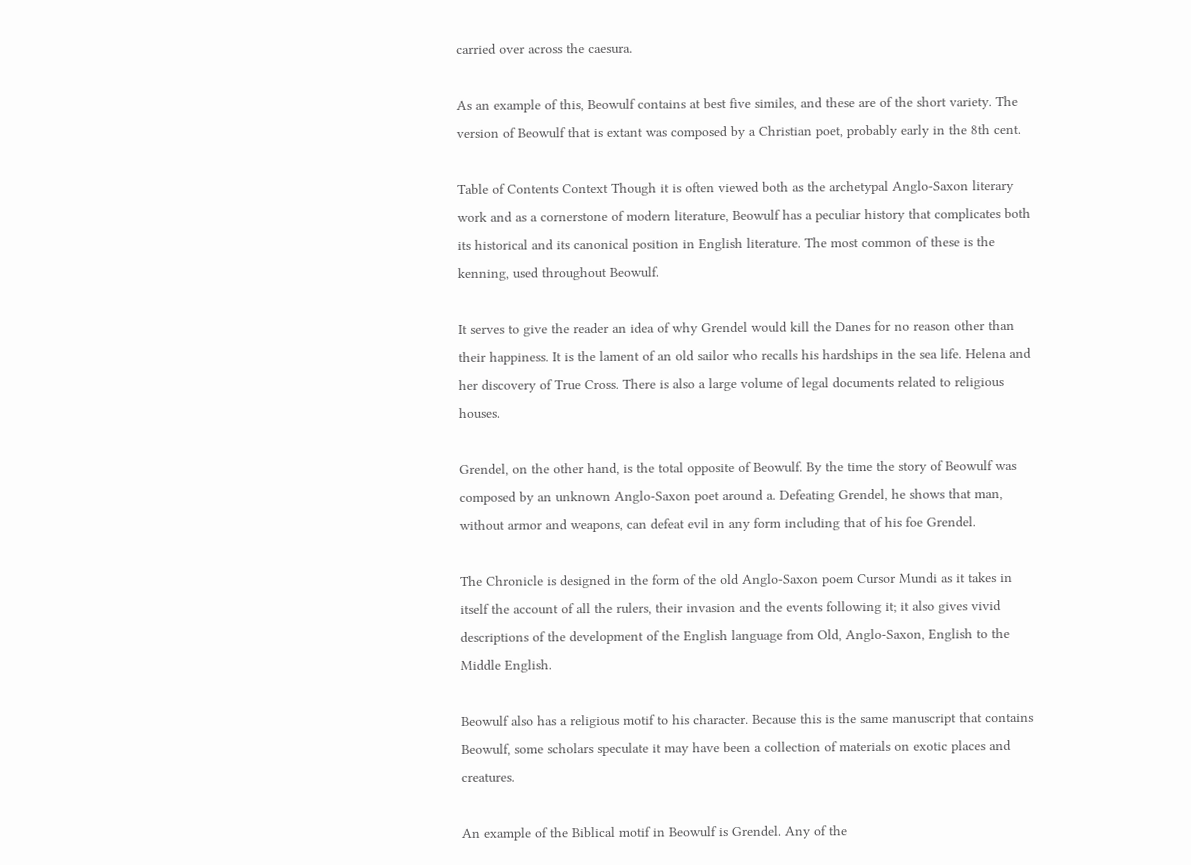carried over across the caesura.

As an example of this, Beowulf contains at best five similes, and these are of the short variety. The version of Beowulf that is extant was composed by a Christian poet, probably early in the 8th cent.

Table of Contents Context Though it is often viewed both as the archetypal Anglo-Saxon literary work and as a cornerstone of modern literature, Beowulf has a peculiar history that complicates both its historical and its canonical position in English literature. The most common of these is the kenning, used throughout Beowulf.

It serves to give the reader an idea of why Grendel would kill the Danes for no reason other than their happiness. It is the lament of an old sailor who recalls his hardships in the sea life. Helena and her discovery of True Cross. There is also a large volume of legal documents related to religious houses.

Grendel, on the other hand, is the total opposite of Beowulf. By the time the story of Beowulf was composed by an unknown Anglo-Saxon poet around a. Defeating Grendel, he shows that man, without armor and weapons, can defeat evil in any form including that of his foe Grendel.

The Chronicle is designed in the form of the old Anglo-Saxon poem Cursor Mundi as it takes in itself the account of all the rulers, their invasion and the events following it; it also gives vivid descriptions of the development of the English language from Old, Anglo-Saxon, English to the Middle English.

Beowulf also has a religious motif to his character. Because this is the same manuscript that contains Beowulf, some scholars speculate it may have been a collection of materials on exotic places and creatures.

An example of the Biblical motif in Beowulf is Grendel. Any of the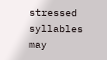stressed syllables may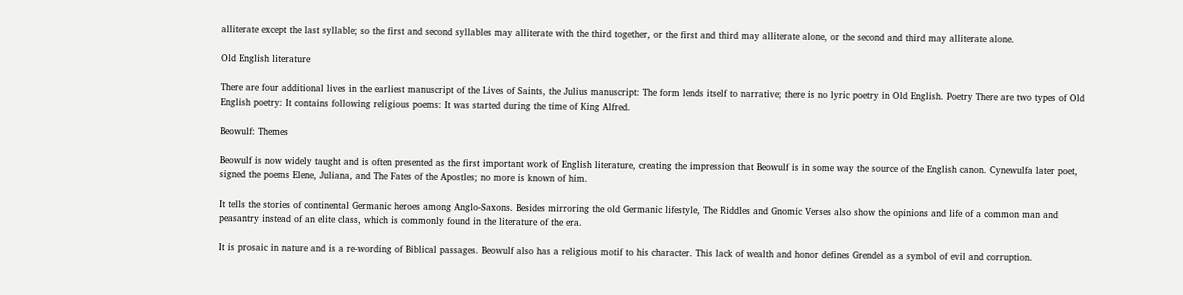alliterate except the last syllable; so the first and second syllables may alliterate with the third together, or the first and third may alliterate alone, or the second and third may alliterate alone.

Old English literature

There are four additional lives in the earliest manuscript of the Lives of Saints, the Julius manuscript: The form lends itself to narrative; there is no lyric poetry in Old English. Poetry There are two types of Old English poetry: It contains following religious poems: It was started during the time of King Alfred.

Beowulf: Themes

Beowulf is now widely taught and is often presented as the first important work of English literature, creating the impression that Beowulf is in some way the source of the English canon. Cynewulfa later poet, signed the poems Elene, Juliana, and The Fates of the Apostles; no more is known of him.

It tells the stories of continental Germanic heroes among Anglo-Saxons. Besides mirroring the old Germanic lifestyle, The Riddles and Gnomic Verses also show the opinions and life of a common man and peasantry instead of an elite class, which is commonly found in the literature of the era.

It is prosaic in nature and is a re-wording of Biblical passages. Beowulf also has a religious motif to his character. This lack of wealth and honor defines Grendel as a symbol of evil and corruption.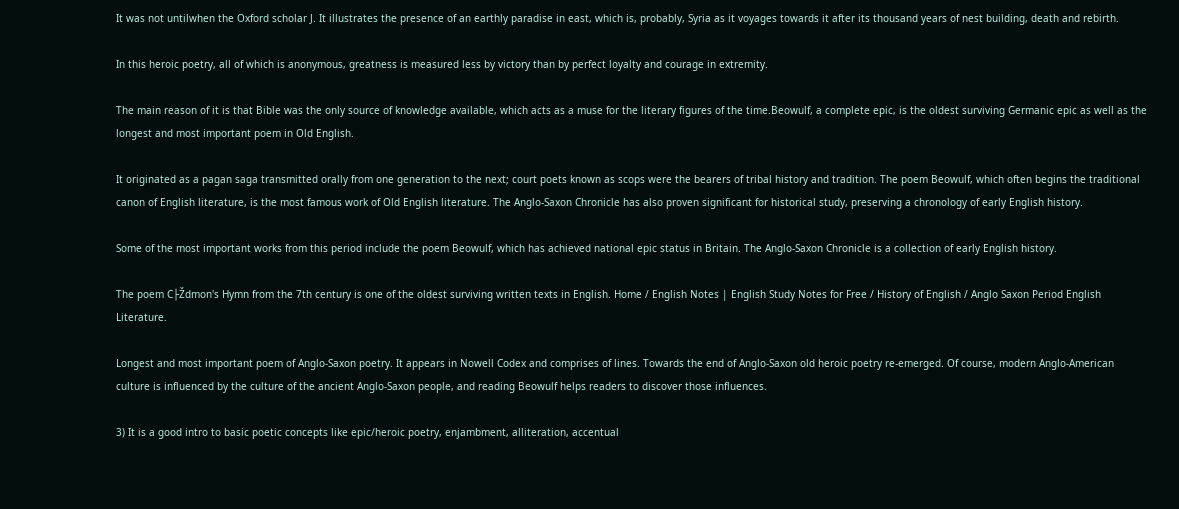It was not untilwhen the Oxford scholar J. It illustrates the presence of an earthly paradise in east, which is, probably, Syria as it voyages towards it after its thousand years of nest building, death and rebirth.

In this heroic poetry, all of which is anonymous, greatness is measured less by victory than by perfect loyalty and courage in extremity.

The main reason of it is that Bible was the only source of knowledge available, which acts as a muse for the literary figures of the time.Beowulf, a complete epic, is the oldest surviving Germanic epic as well as the longest and most important poem in Old English.

It originated as a pagan saga transmitted orally from one generation to the next; court poets known as scops were the bearers of tribal history and tradition. The poem Beowulf, which often begins the traditional canon of English literature, is the most famous work of Old English literature. The Anglo-Saxon Chronicle has also proven significant for historical study, preserving a chronology of early English history.

Some of the most important works from this period include the poem Beowulf, which has achieved national epic status in Britain. The Anglo-Saxon Chronicle is a collection of early English history.

The poem C├Ždmon's Hymn from the 7th century is one of the oldest surviving written texts in English. Home / English Notes | English Study Notes for Free / History of English / Anglo Saxon Period English Literature.

Longest and most important poem of Anglo-Saxon poetry. It appears in Nowell Codex and comprises of lines. Towards the end of Anglo-Saxon old heroic poetry re-emerged. Of course, modern Anglo-American culture is influenced by the culture of the ancient Anglo-Saxon people, and reading Beowulf helps readers to discover those influences.

3) It is a good intro to basic poetic concepts like epic/heroic poetry, enjambment, alliteration, accentual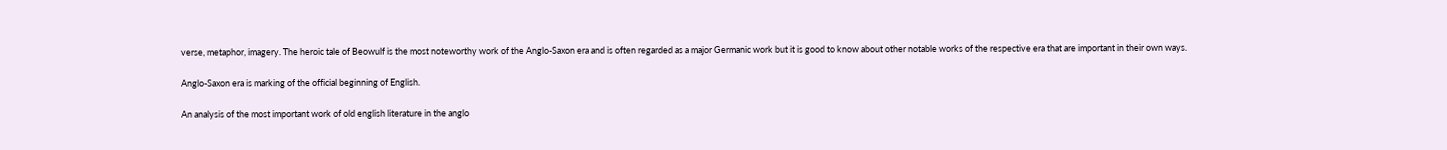verse, metaphor, imagery. The heroic tale of Beowulf is the most noteworthy work of the Anglo-Saxon era and is often regarded as a major Germanic work but it is good to know about other notable works of the respective era that are important in their own ways.

Anglo-Saxon era is marking of the official beginning of English.

An analysis of the most important work of old english literature in the anglo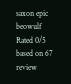saxon epic beowulf
Rated 0/5 based on 67 review